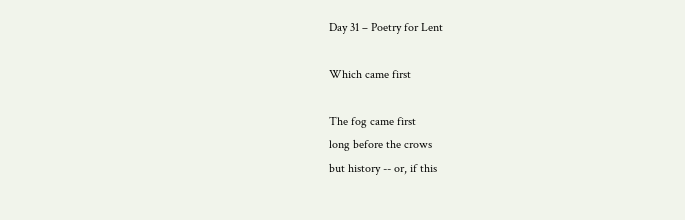Day 31 – Poetry for Lent

Which came first

The fog came first
long before the crows
but history -- or, if this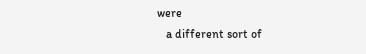were
   a different sort of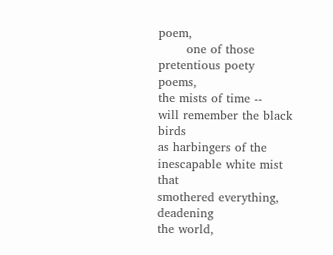poem,
       one of those pretentious poety poems,
the mists of time --
will remember the black birds
as harbingers of the
inescapable white mist that
smothered everything, deadening
the world,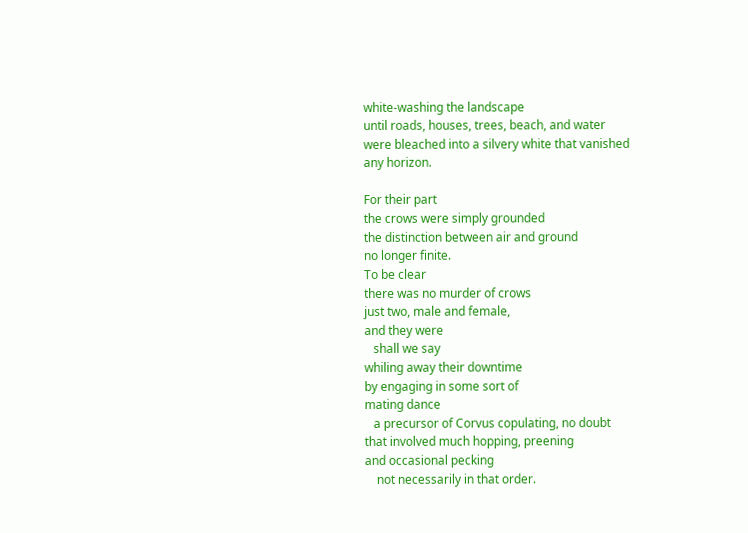white-washing the landscape
until roads, houses, trees, beach, and water
were bleached into a silvery white that vanished
any horizon.

For their part
the crows were simply grounded
the distinction between air and ground
no longer finite.
To be clear
there was no murder of crows
just two, male and female,
and they were
   shall we say
whiling away their downtime
by engaging in some sort of
mating dance
   a precursor of Corvus copulating, no doubt
that involved much hopping, preening
and occasional pecking
    not necessarily in that order.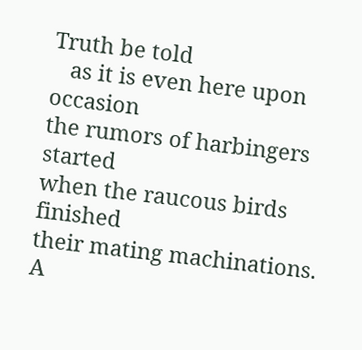Truth be told
   as it is even here upon occasion
the rumors of harbingers started
when the raucous birds finished
their mating machinations.
A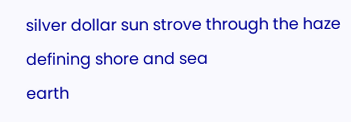silver dollar sun strove through the haze
defining shore and sea
earth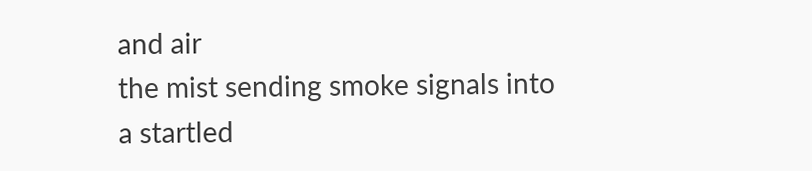and air
the mist sending smoke signals into
a startled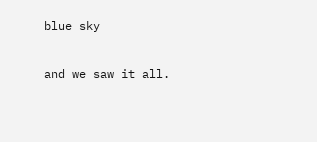blue sky

and we saw it all.